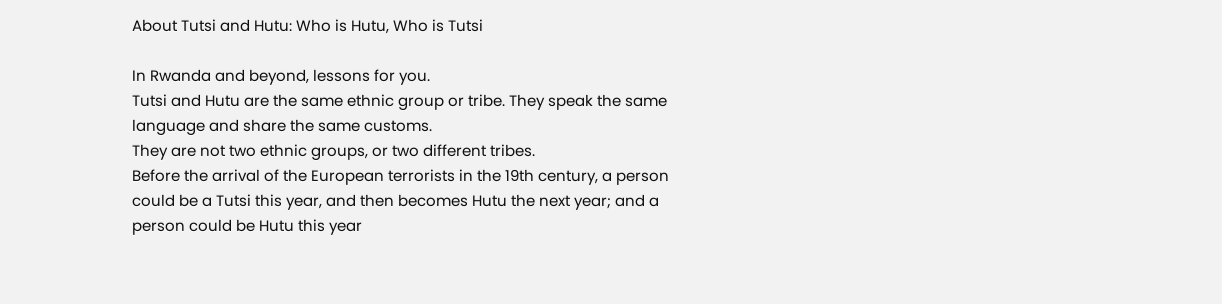About Tutsi and Hutu: Who is Hutu, Who is Tutsi

In Rwanda and beyond, lessons for you.
Tutsi and Hutu are the same ethnic group or tribe. They speak the same language and share the same customs.
They are not two ethnic groups, or two different tribes.
Before the arrival of the European terrorists in the 19th century, a person could be a Tutsi this year, and then becomes Hutu the next year; and a person could be Hutu this year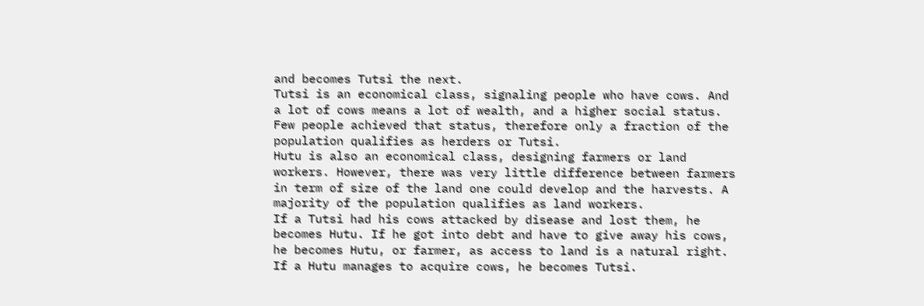and becomes Tutsi the next.
Tutsi is an economical class, signaling people who have cows. And a lot of cows means a lot of wealth, and a higher social status. Few people achieved that status, therefore only a fraction of the population qualifies as herders or Tutsi.
Hutu is also an economical class, designing farmers or land workers. However, there was very little difference between farmers in term of size of the land one could develop and the harvests. A majority of the population qualifies as land workers.
If a Tutsi had his cows attacked by disease and lost them, he becomes Hutu. If he got into debt and have to give away his cows, he becomes Hutu, or farmer, as access to land is a natural right.
If a Hutu manages to acquire cows, he becomes Tutsi.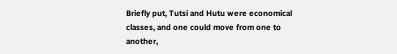Briefly put, Tutsi and Hutu were economical classes, and one could move from one to another,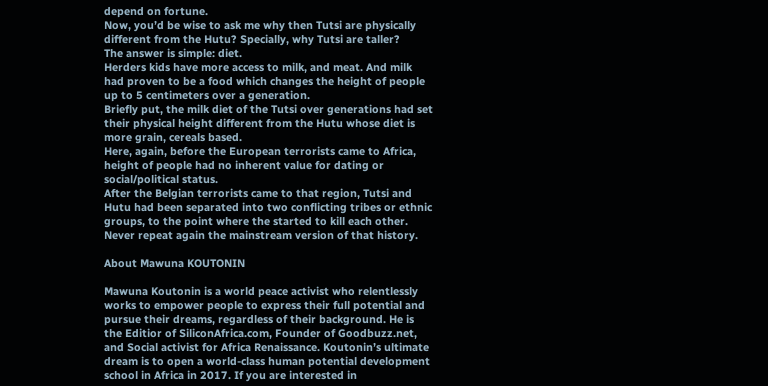depend on fortune.
Now, you’d be wise to ask me why then Tutsi are physically different from the Hutu? Specially, why Tutsi are taller?
The answer is simple: diet.
Herders kids have more access to milk, and meat. And milk had proven to be a food which changes the height of people up to 5 centimeters over a generation.
Briefly put, the milk diet of the Tutsi over generations had set their physical height different from the Hutu whose diet is more grain, cereals based.
Here, again, before the European terrorists came to Africa, height of people had no inherent value for dating or social/political status.
After the Belgian terrorists came to that region, Tutsi and Hutu had been separated into two conflicting tribes or ethnic groups, to the point where the started to kill each other.
Never repeat again the mainstream version of that history.

About Mawuna KOUTONIN

Mawuna Koutonin is a world peace activist who relentlessly works to empower people to express their full potential and pursue their dreams, regardless of their background. He is the Editior of SiliconAfrica.com, Founder of Goodbuzz.net, and Social activist for Africa Renaissance. Koutonin’s ultimate dream is to open a world-class human potential development school in Africa in 2017. If you are interested in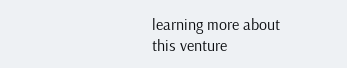learning more about this venture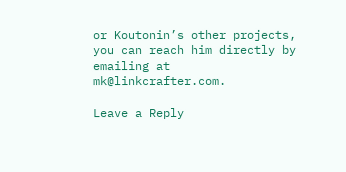or Koutonin’s other projects, you can reach him directly by emailing at mk@linkcrafter.com.

Leave a Reply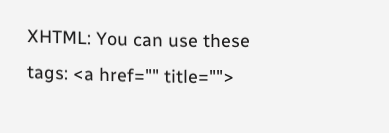XHTML: You can use these tags: <a href="" title="">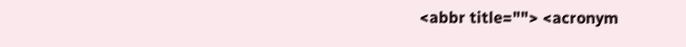<abbr title=""> <acronym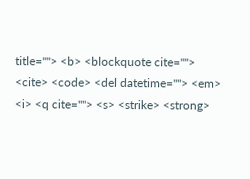title=""> <b> <blockquote cite=""> <cite> <code> <del datetime=""> <em> <i> <q cite=""> <s> <strike> <strong>